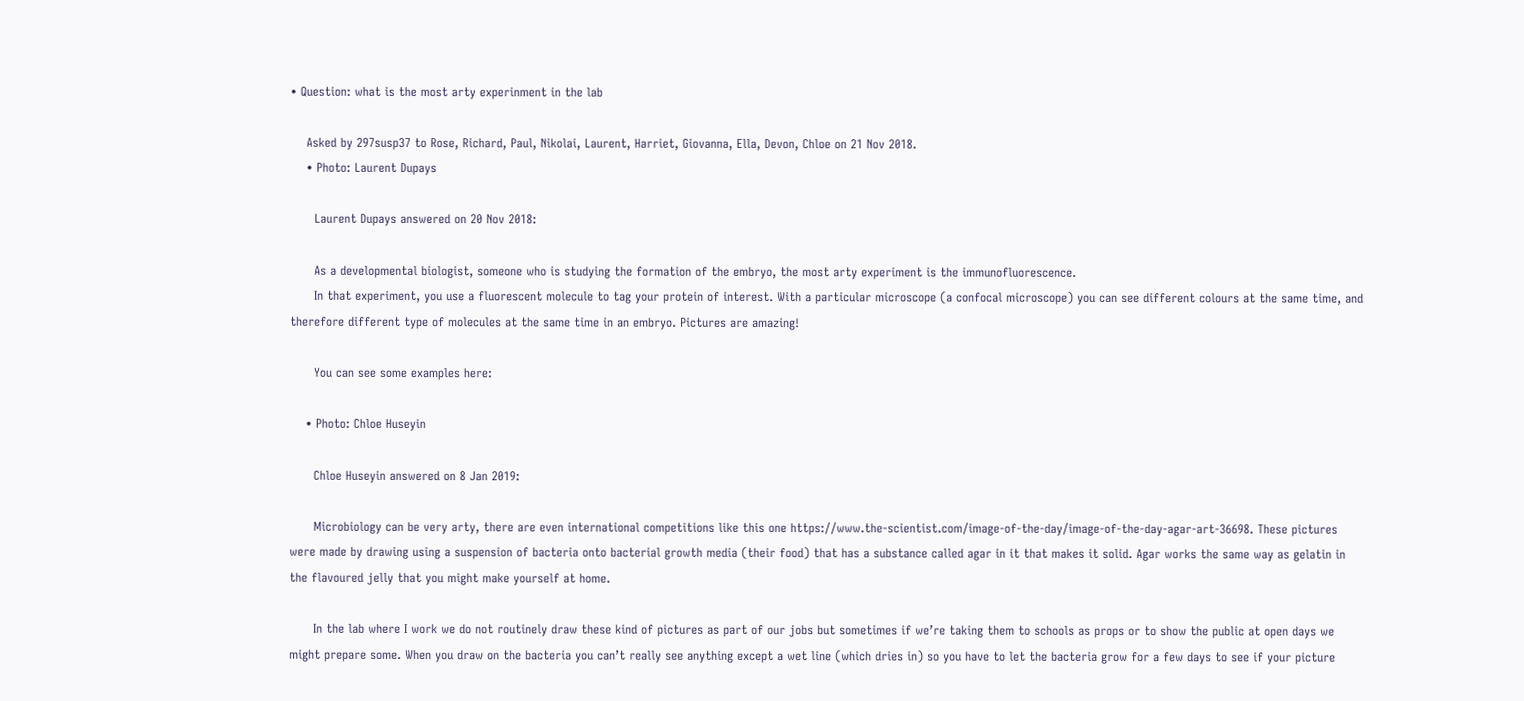• Question: what is the most arty experinment in the lab

    Asked by 297susp37 to Rose, Richard, Paul, Nikolai, Laurent, Harriet, Giovanna, Ella, Devon, Chloe on 21 Nov 2018.
    • Photo: Laurent Dupays

      Laurent Dupays answered on 20 Nov 2018:

      As a developmental biologist, someone who is studying the formation of the embryo, the most arty experiment is the immunofluorescence.
      In that experiment, you use a fluorescent molecule to tag your protein of interest. With a particular microscope (a confocal microscope) you can see different colours at the same time, and therefore different type of molecules at the same time in an embryo. Pictures are amazing!

      You can see some examples here:

    • Photo: Chloe Huseyin

      Chloe Huseyin answered on 8 Jan 2019:

      Microbiology can be very arty, there are even international competitions like this one https://www.the-scientist.com/image-of-the-day/image-of-the-day-agar-art-36698. These pictures were made by drawing using a suspension of bacteria onto bacterial growth media (their food) that has a substance called agar in it that makes it solid. Agar works the same way as gelatin in the flavoured jelly that you might make yourself at home.

      In the lab where I work we do not routinely draw these kind of pictures as part of our jobs but sometimes if we’re taking them to schools as props or to show the public at open days we might prepare some. When you draw on the bacteria you can’t really see anything except a wet line (which dries in) so you have to let the bacteria grow for a few days to see if your picture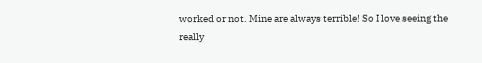worked or not. Mine are always terrible! So I love seeing the really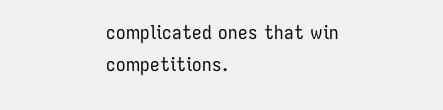complicated ones that win competitions.